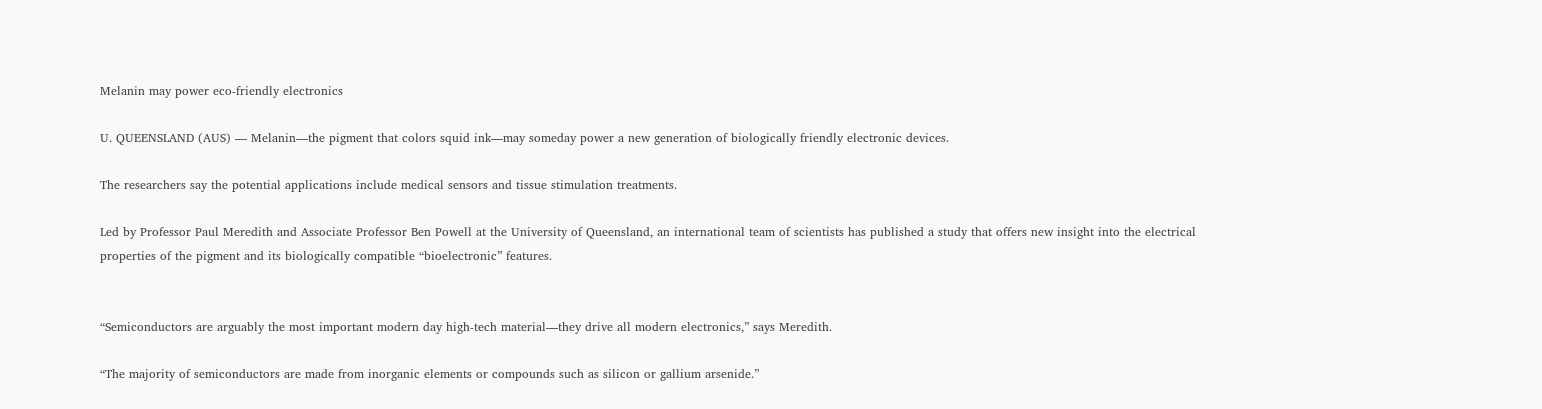Melanin may power eco-friendly electronics

U. QUEENSLAND (AUS) — Melanin—the pigment that colors squid ink—may someday power a new generation of biologically friendly electronic devices.

The researchers say the potential applications include medical sensors and tissue stimulation treatments.

Led by Professor Paul Meredith and Associate Professor Ben Powell at the University of Queensland, an international team of scientists has published a study that offers new insight into the electrical properties of the pigment and its biologically compatible “bioelectronic” features.


“Semiconductors are arguably the most important modern day high-tech material—they drive all modern electronics,” says Meredith.

“The majority of semiconductors are made from inorganic elements or compounds such as silicon or gallium arsenide.”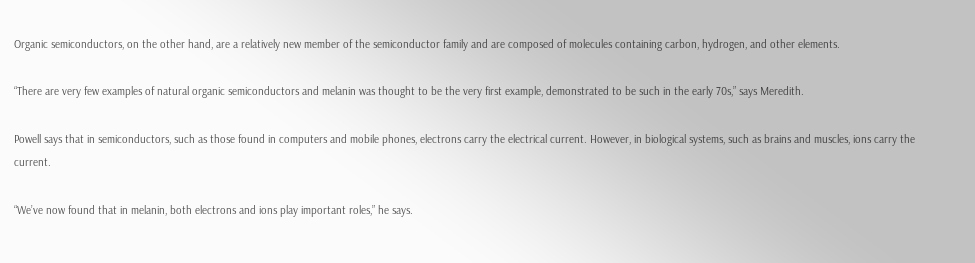Organic semiconductors, on the other hand, are a relatively new member of the semiconductor family and are composed of molecules containing carbon, hydrogen, and other elements.

“There are very few examples of natural organic semiconductors and melanin was thought to be the very first example, demonstrated to be such in the early 70s,” says Meredith.

Powell says that in semiconductors, such as those found in computers and mobile phones, electrons carry the electrical current. However, in biological systems, such as brains and muscles, ions carry the current.

“We’ve now found that in melanin, both electrons and ions play important roles,” he says.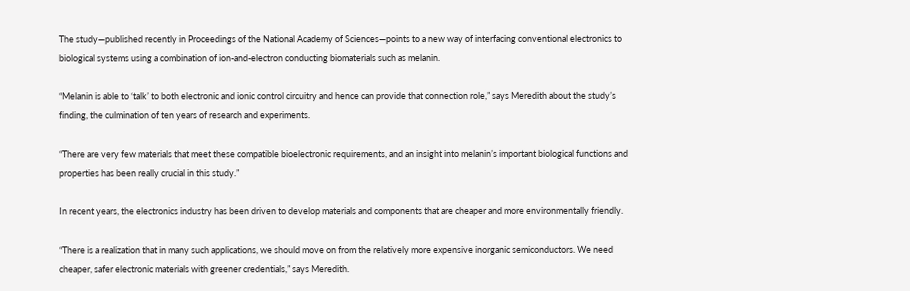The study—published recently in Proceedings of the National Academy of Sciences—points to a new way of interfacing conventional electronics to biological systems using a combination of ion-and-electron conducting biomaterials such as melanin.

“Melanin is able to ‘talk’ to both electronic and ionic control circuitry and hence can provide that connection role,” says Meredith about the study’s finding, the culmination of ten years of research and experiments.

“There are very few materials that meet these compatible bioelectronic requirements, and an insight into melanin’s important biological functions and properties has been really crucial in this study.”

In recent years, the electronics industry has been driven to develop materials and components that are cheaper and more environmentally friendly.

“There is a realization that in many such applications, we should move on from the relatively more expensive inorganic semiconductors. We need cheaper, safer electronic materials with greener credentials,” says Meredith.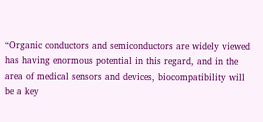“Organic conductors and semiconductors are widely viewed has having enormous potential in this regard, and in the area of medical sensors and devices, biocompatibility will be a key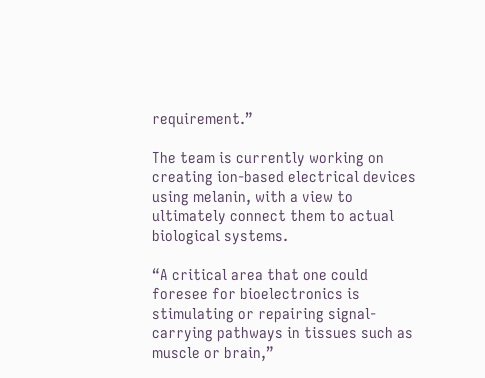requirement.”

The team is currently working on creating ion-based electrical devices using melanin, with a view to ultimately connect them to actual biological systems.

“A critical area that one could foresee for bioelectronics is stimulating or repairing signal-carrying pathways in tissues such as muscle or brain,”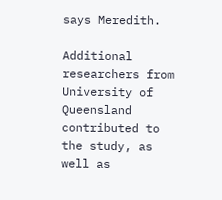says Meredith.

Additional researchers from University of Queensland contributed to the study, as well as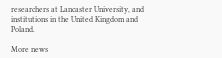researchers at Lancaster University, and institutions in the United Kingdom and Poland.

More news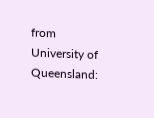from University of Queensland: